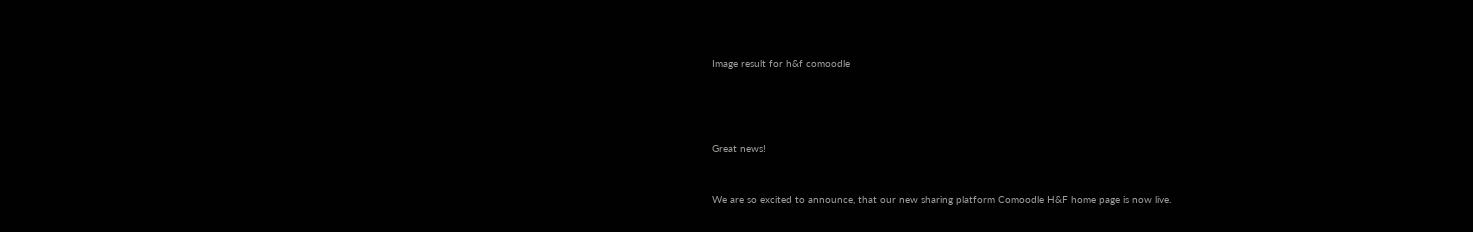Image result for h&f comoodle




Great news!


We are so excited to announce, that our new sharing platform Comoodle H&F home page is now live.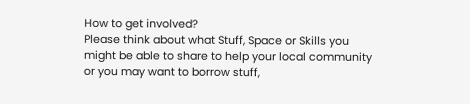How to get involved?
Please think about what Stuff, Space or Skills you might be able to share to help your local community or you may want to borrow stuff,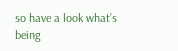so have a look what’s being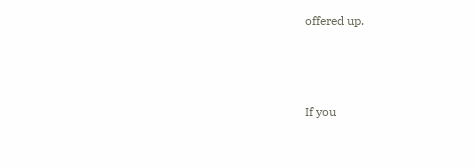offered up.



If you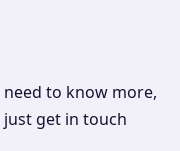need to know more, just get in touch